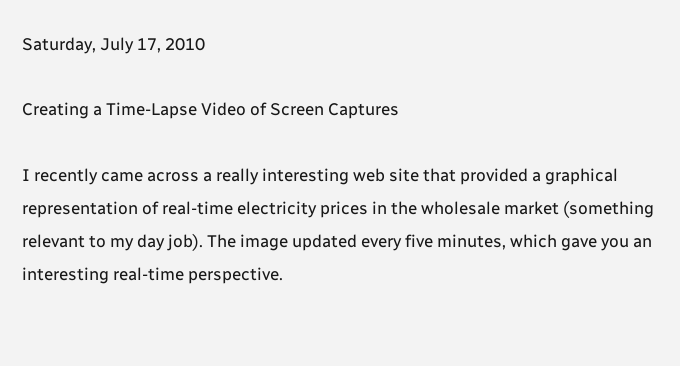Saturday, July 17, 2010

Creating a Time-Lapse Video of Screen Captures

I recently came across a really interesting web site that provided a graphical representation of real-time electricity prices in the wholesale market (something relevant to my day job). The image updated every five minutes, which gave you an interesting real-time perspective.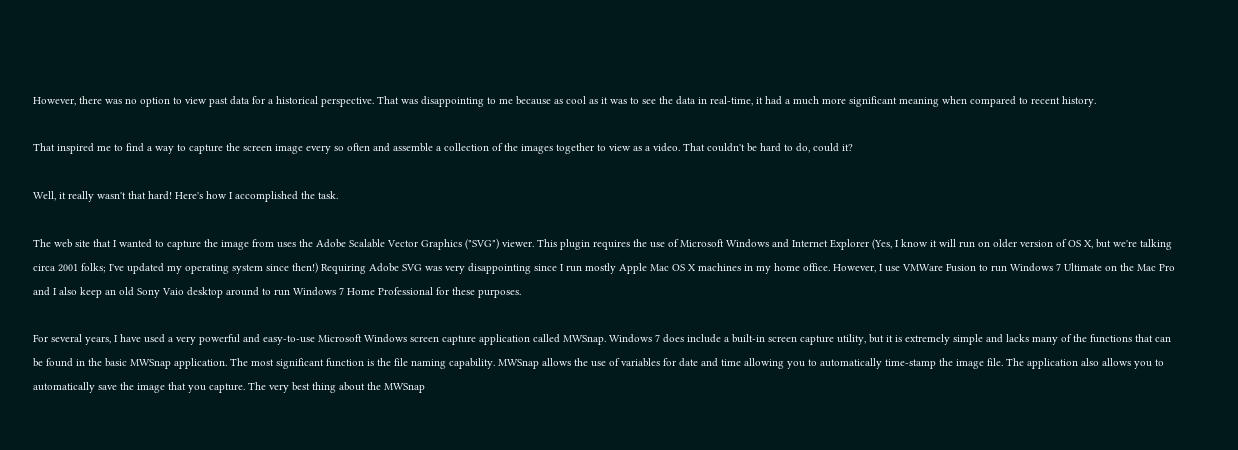However, there was no option to view past data for a historical perspective. That was disappointing to me because as cool as it was to see the data in real-time, it had a much more significant meaning when compared to recent history.

That inspired me to find a way to capture the screen image every so often and assemble a collection of the images together to view as a video. That couldn't be hard to do, could it?

Well, it really wasn't that hard! Here's how I accomplished the task.

The web site that I wanted to capture the image from uses the Adobe Scalable Vector Graphics ("SVG") viewer. This plugin requires the use of Microsoft Windows and Internet Explorer (Yes, I know it will run on older version of OS X, but we're talking circa 2001 folks; I've updated my operating system since then!) Requiring Adobe SVG was very disappointing since I run mostly Apple Mac OS X machines in my home office. However, I use VMWare Fusion to run Windows 7 Ultimate on the Mac Pro and I also keep an old Sony Vaio desktop around to run Windows 7 Home Professional for these purposes.

For several years, I have used a very powerful and easy-to-use Microsoft Windows screen capture application called MWSnap. Windows 7 does include a built-in screen capture utility, but it is extremely simple and lacks many of the functions that can be found in the basic MWSnap application. The most significant function is the file naming capability. MWSnap allows the use of variables for date and time allowing you to automatically time-stamp the image file. The application also allows you to automatically save the image that you capture. The very best thing about the MWSnap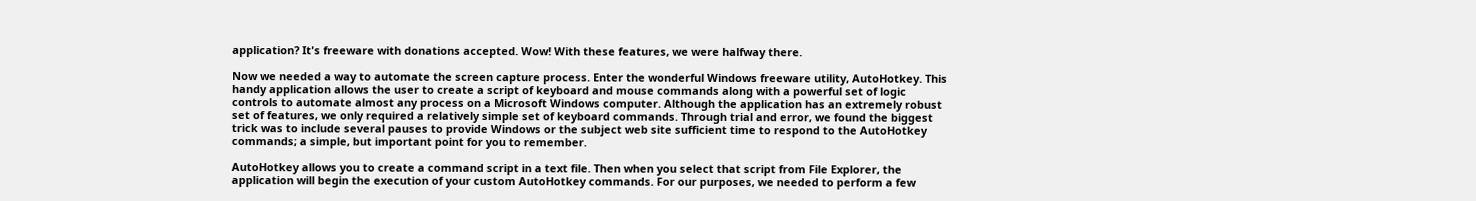application? It's freeware with donations accepted. Wow! With these features, we were halfway there.

Now we needed a way to automate the screen capture process. Enter the wonderful Windows freeware utility, AutoHotkey. This handy application allows the user to create a script of keyboard and mouse commands along with a powerful set of logic controls to automate almost any process on a Microsoft Windows computer. Although the application has an extremely robust set of features, we only required a relatively simple set of keyboard commands. Through trial and error, we found the biggest trick was to include several pauses to provide Windows or the subject web site sufficient time to respond to the AutoHotkey commands; a simple, but important point for you to remember.

AutoHotkey allows you to create a command script in a text file. Then when you select that script from File Explorer, the application will begin the execution of your custom AutoHotkey commands. For our purposes, we needed to perform a few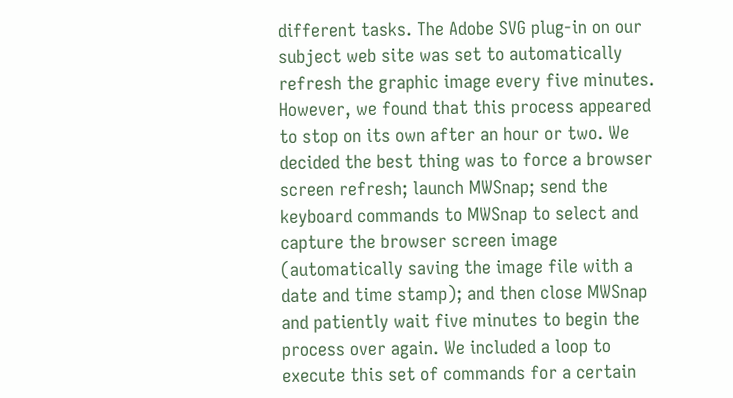different tasks. The Adobe SVG plug-in on our subject web site was set to automatically refresh the graphic image every five minutes. However, we found that this process appeared to stop on its own after an hour or two. We decided the best thing was to force a browser screen refresh; launch MWSnap; send the keyboard commands to MWSnap to select and capture the browser screen image (automatically saving the image file with a date and time stamp); and then close MWSnap and patiently wait five minutes to begin the process over again. We included a loop to execute this set of commands for a certain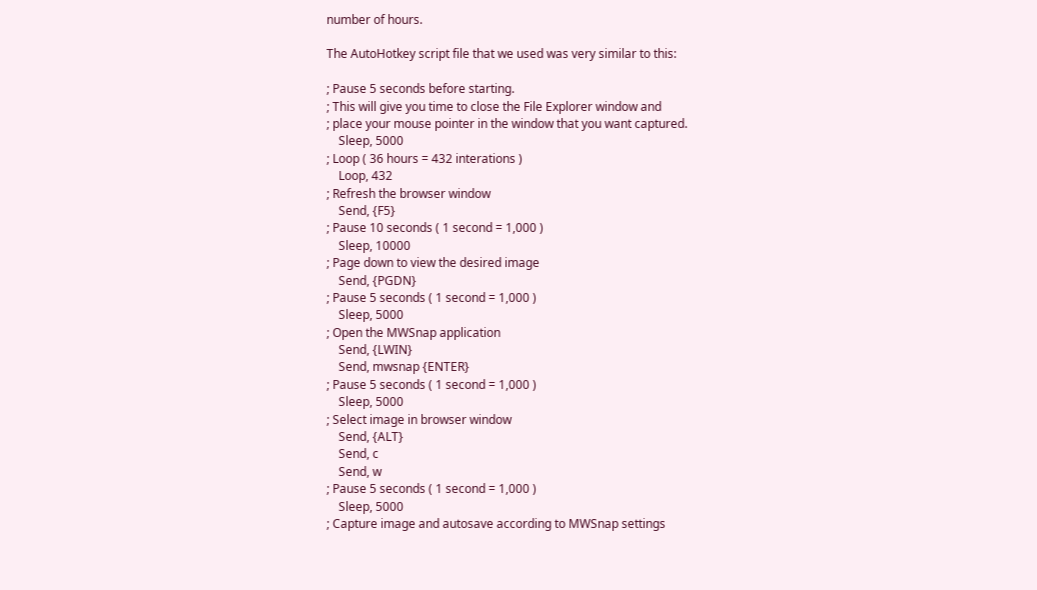number of hours.

The AutoHotkey script file that we used was very similar to this:

; Pause 5 seconds before starting.
; This will give you time to close the File Explorer window and
; place your mouse pointer in the window that you want captured.
    Sleep, 5000
; Loop ( 36 hours = 432 interations )
    Loop, 432
; Refresh the browser window
    Send, {F5}
; Pause 10 seconds ( 1 second = 1,000 )
    Sleep, 10000
; Page down to view the desired image
    Send, {PGDN}
; Pause 5 seconds ( 1 second = 1,000 )
    Sleep, 5000
; Open the MWSnap application
    Send, {LWIN}
    Send, mwsnap {ENTER}
; Pause 5 seconds ( 1 second = 1,000 )
    Sleep, 5000
; Select image in browser window
    Send, {ALT}
    Send, c
    Send, w
; Pause 5 seconds ( 1 second = 1,000 )
    Sleep, 5000
; Capture image and autosave according to MWSnap settings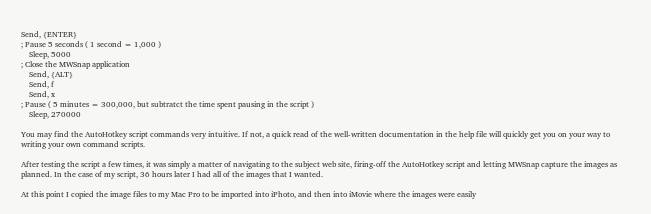Send, {ENTER}
; Pause 5 seconds ( 1 second = 1,000 )
    Sleep, 5000
; Close the MWSnap application
    Send, {ALT}
    Send, f
    Send, x
; Pause ( 5 minutes = 300,000, but subtratct the time spent pausing in the script )
    Sleep, 270000

You may find the AutoHotkey script commands very intuitive. If not, a quick read of the well-written documentation in the help file will quickly get you on your way to writing your own command scripts.

After testing the script a few times, it was simply a matter of navigating to the subject web site, firing-off the AutoHotkey script and letting MWSnap capture the images as planned. In the case of my script, 36 hours later I had all of the images that I wanted.

At this point I copied the image files to my Mac Pro to be imported into iPhoto, and then into iMovie where the images were easily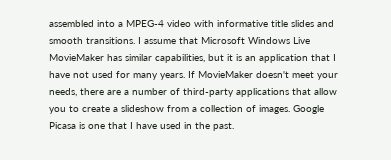assembled into a MPEG-4 video with informative title slides and smooth transitions. I assume that Microsoft Windows Live MovieMaker has similar capabilities, but it is an application that I have not used for many years. If MovieMaker doesn't meet your needs, there are a number of third-party applications that allow you to create a slideshow from a collection of images. Google Picasa is one that I have used in the past.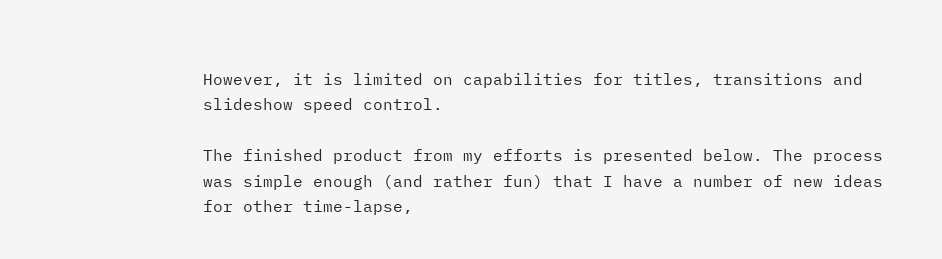However, it is limited on capabilities for titles, transitions and slideshow speed control.

The finished product from my efforts is presented below. The process was simple enough (and rather fun) that I have a number of new ideas for other time-lapse,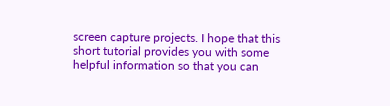screen capture projects. I hope that this short tutorial provides you with some helpful information so that you can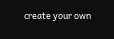create your own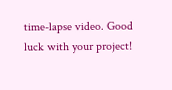time-lapse video. Good luck with your project!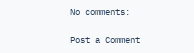No comments:

Post a Comment